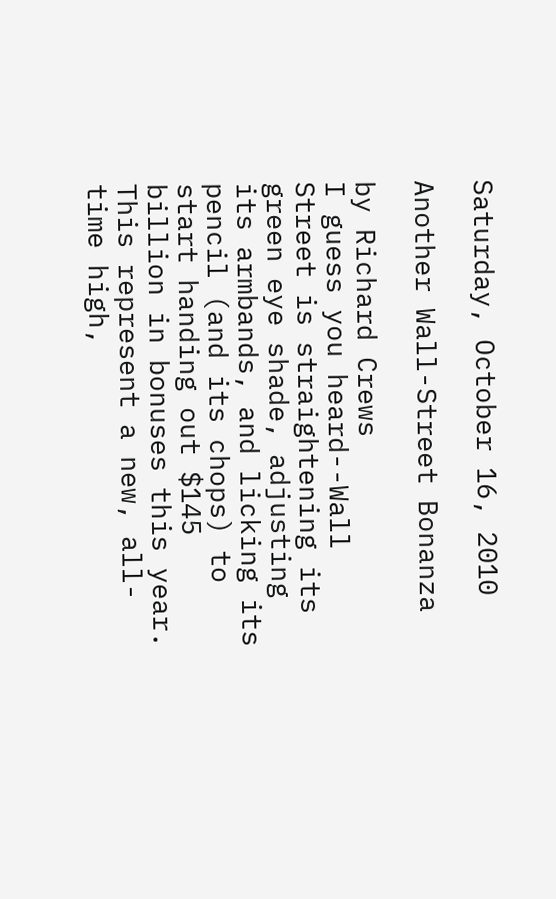Saturday, October 16, 2010

Another Wall-Street Bonanza

by Richard Crews
I guess you heard--Wall Street is straightening its green eye shade, adjusting its armbands, and licking its pencil (and its chops) to start handing out $145 billion in bonuses this year. This represent a new, all-time high,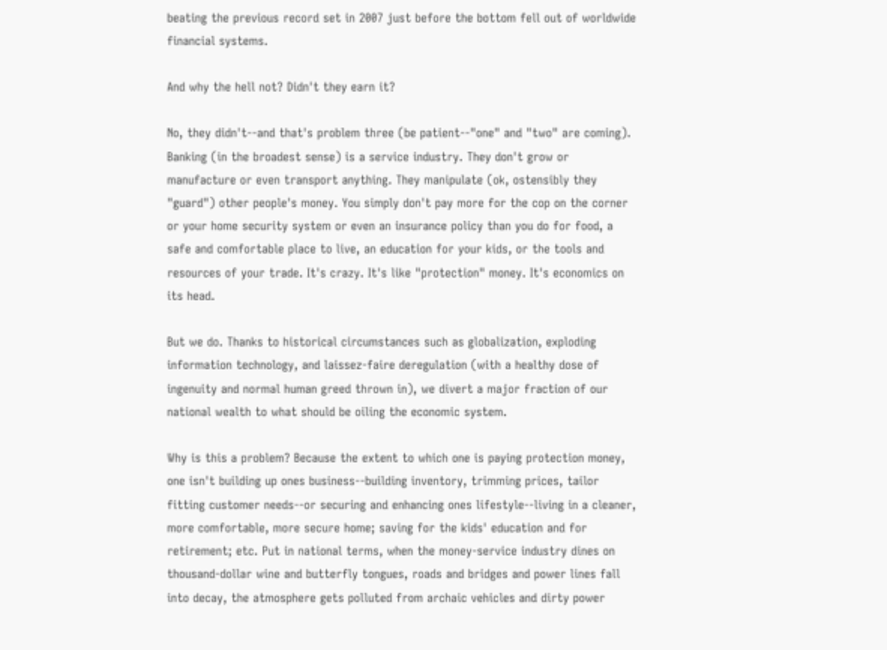beating the previous record set in 2007 just before the bottom fell out of worldwide financial systems.

And why the hell not? Didn't they earn it?

No, they didn't--and that's problem three (be patient--"one" and "two" are coming). Banking (in the broadest sense) is a service industry. They don't grow or manufacture or even transport anything. They manipulate (ok, ostensibly they "guard") other people's money. You simply don't pay more for the cop on the corner or your home security system or even an insurance policy than you do for food, a safe and comfortable place to live, an education for your kids, or the tools and resources of your trade. It's crazy. It's like "protection" money. It's economics on its head.

But we do. Thanks to historical circumstances such as globalization, exploding information technology, and laissez-faire deregulation (with a healthy dose of ingenuity and normal human greed thrown in), we divert a major fraction of our national wealth to what should be oiling the economic system.

Why is this a problem? Because the extent to which one is paying protection money, one isn't building up ones business--building inventory, trimming prices, tailor fitting customer needs--or securing and enhancing ones lifestyle--living in a cleaner, more comfortable, more secure home; saving for the kids' education and for retirement; etc. Put in national terms, when the money-service industry dines on thousand-dollar wine and butterfly tongues, roads and bridges and power lines fall into decay, the atmosphere gets polluted from archaic vehicles and dirty power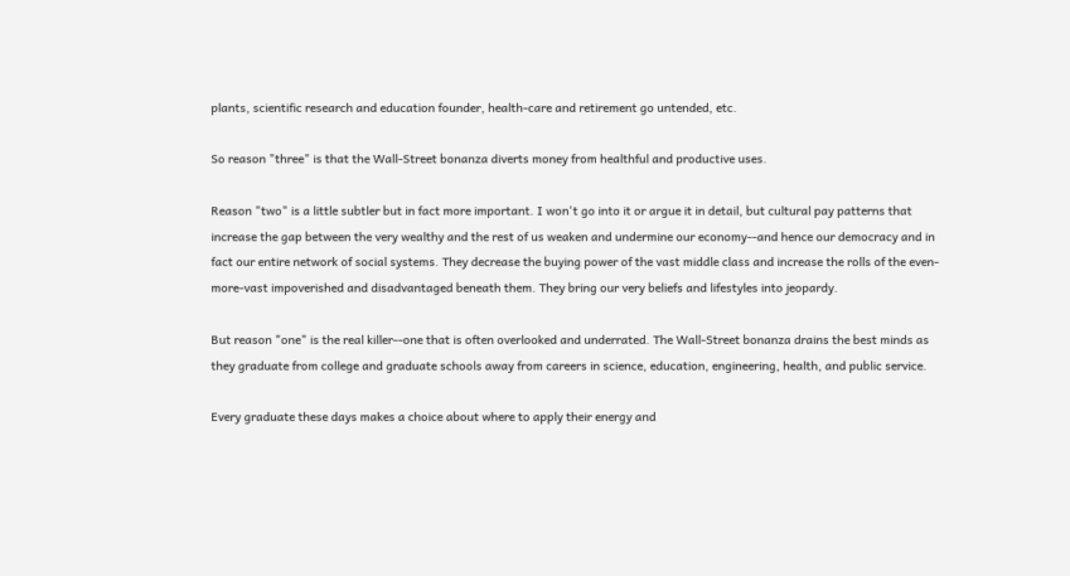plants, scientific research and education founder, health-care and retirement go untended, etc.

So reason "three" is that the Wall-Street bonanza diverts money from healthful and productive uses.

Reason "two" is a little subtler but in fact more important. I won't go into it or argue it in detail, but cultural pay patterns that increase the gap between the very wealthy and the rest of us weaken and undermine our economy--and hence our democracy and in fact our entire network of social systems. They decrease the buying power of the vast middle class and increase the rolls of the even-more-vast impoverished and disadvantaged beneath them. They bring our very beliefs and lifestyles into jeopardy.

But reason "one" is the real killer--one that is often overlooked and underrated. The Wall-Street bonanza drains the best minds as they graduate from college and graduate schools away from careers in science, education, engineering, health, and public service.

Every graduate these days makes a choice about where to apply their energy and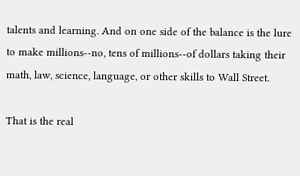talents and learning. And on one side of the balance is the lure to make millions--no, tens of millions--of dollars taking their math, law, science, language, or other skills to Wall Street.

That is the real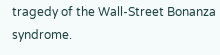tragedy of the Wall-Street Bonanza syndrome.